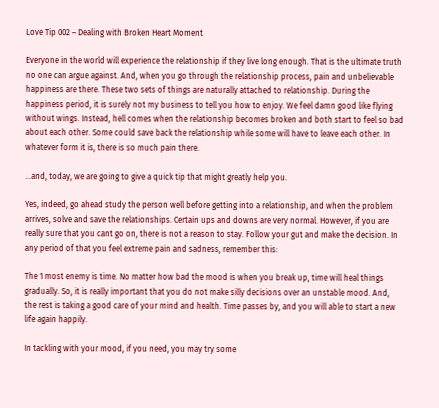Love Tip 002 – Dealing with Broken Heart Moment

Everyone in the world will experience the relationship if they live long enough. That is the ultimate truth no one can argue against. And, when you go through the relationship process, pain and unbelievable happiness are there. These two sets of things are naturally attached to relationship. During the happiness period, it is surely not my business to tell you how to enjoy. We feel damn good like flying without wings. Instead, hell comes when the relationship becomes broken and both start to feel so bad about each other. Some could save back the relationship while some will have to leave each other. In whatever form it is, there is so much pain there.

…and, today, we are going to give a quick tip that might greatly help you.

Yes, indeed, go ahead study the person well before getting into a relationship, and when the problem arrives, solve and save the relationships. Certain ups and downs are very normal. However, if you are really sure that you cant go on, there is not a reason to stay. Follow your gut and make the decision. In any period of that you feel extreme pain and sadness, remember this:

The 1 most enemy is time. No matter how bad the mood is when you break up, time will heal things gradually. So, it is really important that you do not make silly decisions over an unstable mood. And, the rest is taking a good care of your mind and health. Time passes by, and you will able to start a new life again happily.

In tackling with your mood, if you need, you may try some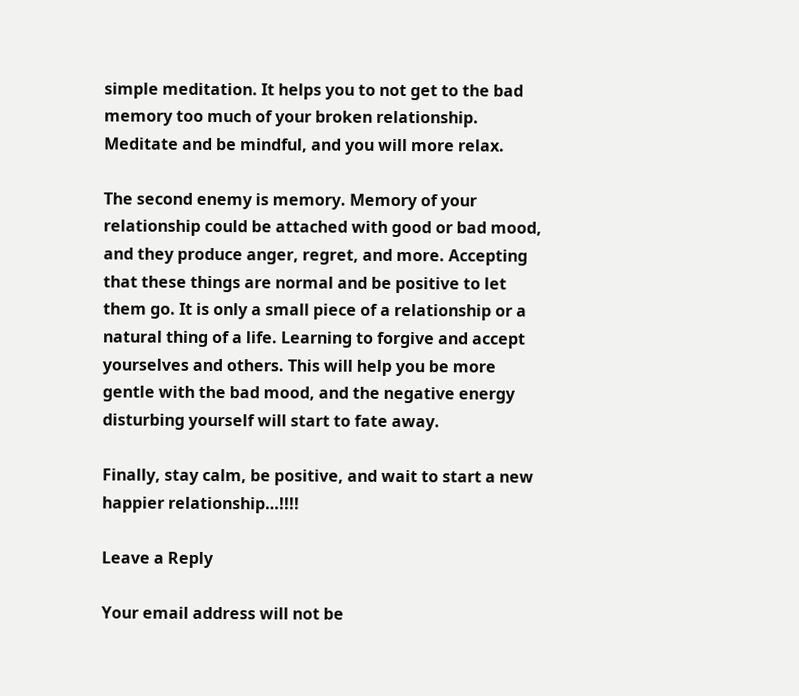simple meditation. It helps you to not get to the bad memory too much of your broken relationship. Meditate and be mindful, and you will more relax.

The second enemy is memory. Memory of your relationship could be attached with good or bad mood, and they produce anger, regret, and more. Accepting that these things are normal and be positive to let them go. It is only a small piece of a relationship or a natural thing of a life. Learning to forgive and accept yourselves and others. This will help you be more gentle with the bad mood, and the negative energy disturbing yourself will start to fate away.

Finally, stay calm, be positive, and wait to start a new happier relationship…!!!!

Leave a Reply

Your email address will not be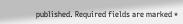published. Required fields are marked *